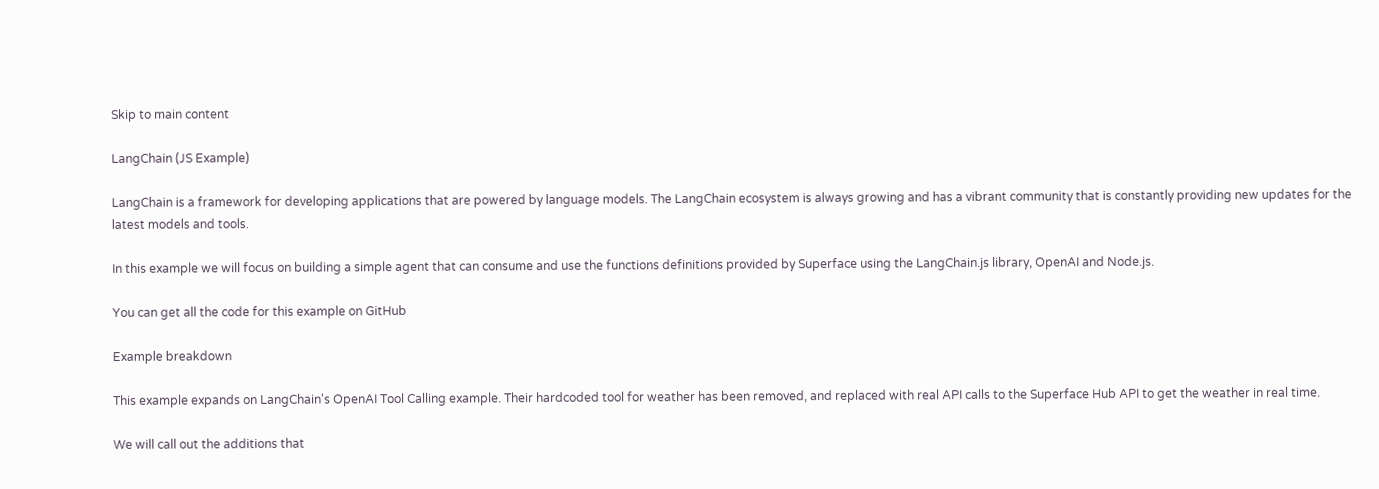Skip to main content

LangChain (JS Example)

LangChain is a framework for developing applications that are powered by language models. The LangChain ecosystem is always growing and has a vibrant community that is constantly providing new updates for the latest models and tools.

In this example we will focus on building a simple agent that can consume and use the functions definitions provided by Superface using the LangChain.js library, OpenAI and Node.js.

You can get all the code for this example on GitHub

Example breakdown

This example expands on LangChain's OpenAI Tool Calling example. Their hardcoded tool for weather has been removed, and replaced with real API calls to the Superface Hub API to get the weather in real time.

We will call out the additions that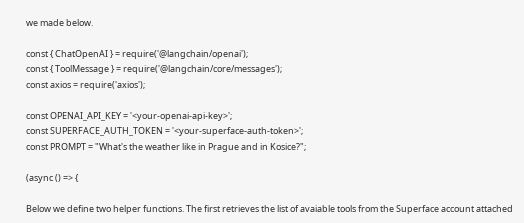we made below.

const { ChatOpenAI } = require('@langchain/openai');
const { ToolMessage } = require('@langchain/core/messages');
const axios = require('axios');

const OPENAI_API_KEY = '<your-openai-api-key>';
const SUPERFACE_AUTH_TOKEN = '<your-superface-auth-token>';
const PROMPT = "What's the weather like in Prague and in Kosice?";

(async () => {

Below we define two helper functions. The first retrieves the list of avaiable tools from the Superface account attached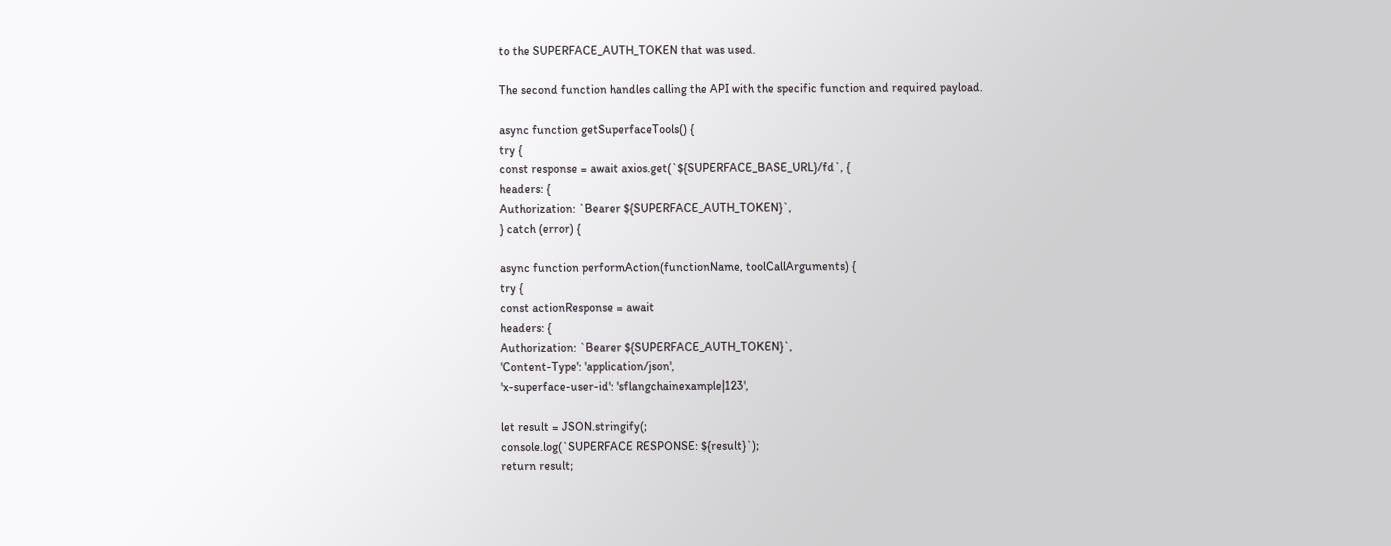to the SUPERFACE_AUTH_TOKEN that was used.

The second function handles calling the API with the specific function and required payload.

async function getSuperfaceTools() {
try {
const response = await axios.get(`${SUPERFACE_BASE_URL}/fd`, {
headers: {
Authorization: `Bearer ${SUPERFACE_AUTH_TOKEN}`,
} catch (error) {

async function performAction(functionName, toolCallArguments) {
try {
const actionResponse = await
headers: {
Authorization: `Bearer ${SUPERFACE_AUTH_TOKEN}`,
'Content-Type': 'application/json',
'x-superface-user-id': 'sflangchainexample|123',

let result = JSON.stringify(;
console.log(`SUPERFACE RESPONSE: ${result}`);
return result;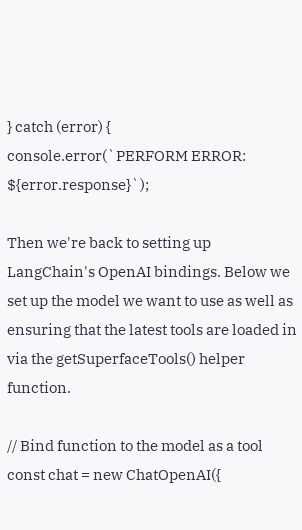} catch (error) {
console.error(`PERFORM ERROR: ${error.response}`);

Then we're back to setting up LangChain's OpenAI bindings. Below we set up the model we want to use as well as ensuring that the latest tools are loaded in via the getSuperfaceTools() helper function.

// Bind function to the model as a tool
const chat = new ChatOpenAI({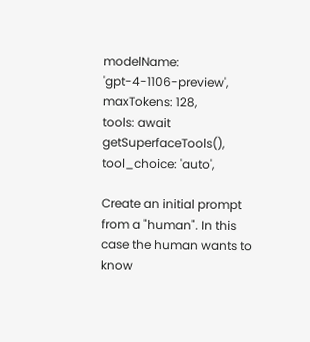modelName: 'gpt-4-1106-preview',
maxTokens: 128,
tools: await getSuperfaceTools(),
tool_choice: 'auto',

Create an initial prompt from a "human". In this case the human wants to know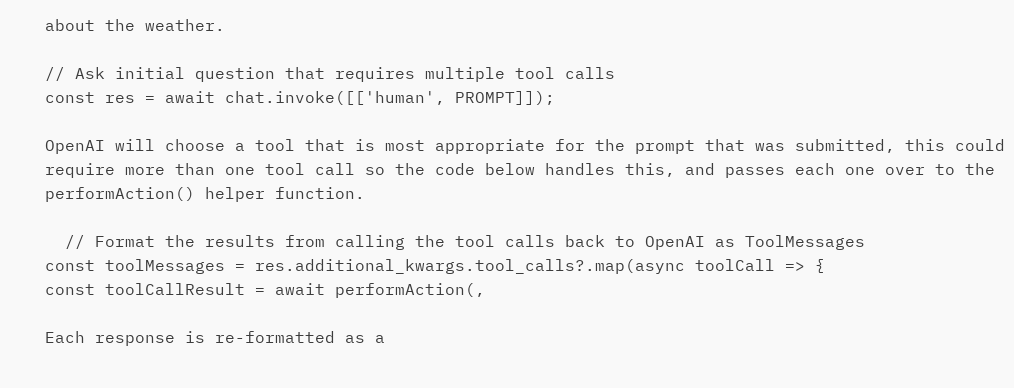about the weather.

// Ask initial question that requires multiple tool calls
const res = await chat.invoke([['human', PROMPT]]);

OpenAI will choose a tool that is most appropriate for the prompt that was submitted, this could require more than one tool call so the code below handles this, and passes each one over to the performAction() helper function.

  // Format the results from calling the tool calls back to OpenAI as ToolMessages
const toolMessages = res.additional_kwargs.tool_calls?.map(async toolCall => {
const toolCallResult = await performAction(,

Each response is re-formatted as a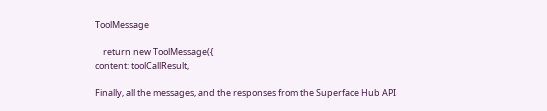ToolMessage

    return new ToolMessage({
content: toolCallResult,

Finally, all the messages, and the responses from the Superface Hub API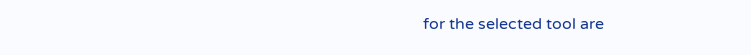for the selected tool are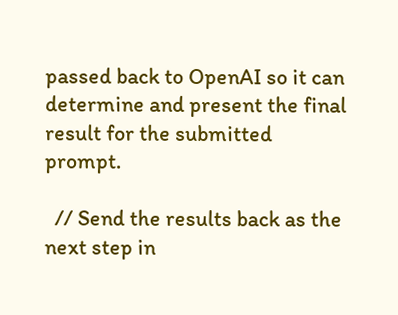passed back to OpenAI so it can determine and present the final result for the submitted prompt.

  // Send the results back as the next step in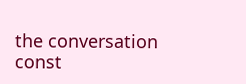the conversation
const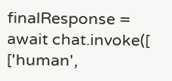finalResponse = await chat.invoke([
['human',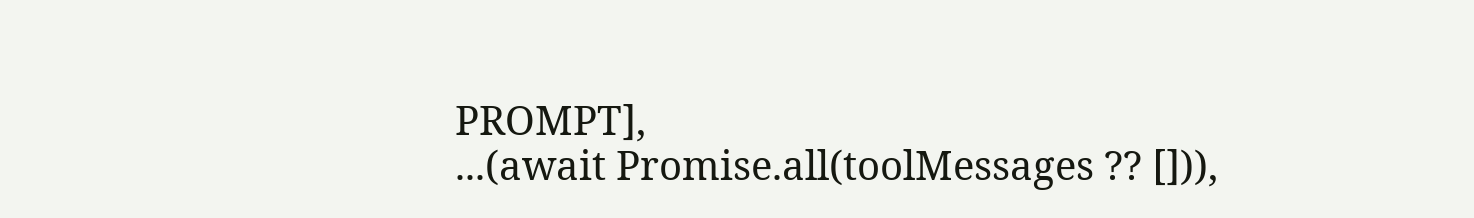PROMPT],
...(await Promise.all(toolMessages ?? [])),